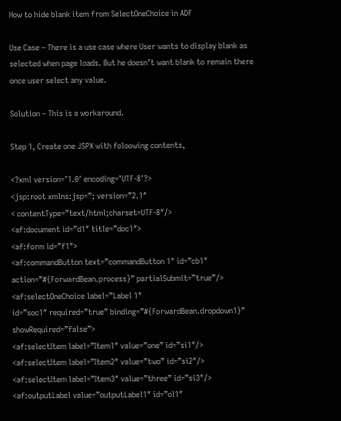How to hide blank item from SelectOneChoice in ADF

Use Case – There is a use case where User wants to display blank as selected when page loads. But he doesn’t want blank to remain there once user select any value.

Solution – This is a workaround.

Step 1, Create one JSPX with foloowing contents,

<?xml version=’1.0′ encoding=’UTF-8′?>
<jsp:root xmlns:jsp=”; version=”2.1″
< contentType=”text/html;charset=UTF-8″/>
<af:document id=”d1″ title=”doc1″>
<af:form id=”f1″>
<af:commandButton text=”commandButton 1″ id=”cb1″
action=”#{ForwardBean.process}” partialSubmit=”true”/>
<af:selectOneChoice label=”Label 1″
id=”soc1″ required=”true” binding=”#{ForwardBean.dropdown1}” showRequired=”false”>
<af:selectItem label=”Item1″ value=”one” id=”si1″/>
<af:selectItem label=”Item2″ value=”two” id=”si2″/>
<af:selectItem label=”Item3″ value=”three” id=”si3″/>
<af:outputLabel value=”outputLabel1″ id=”ol1″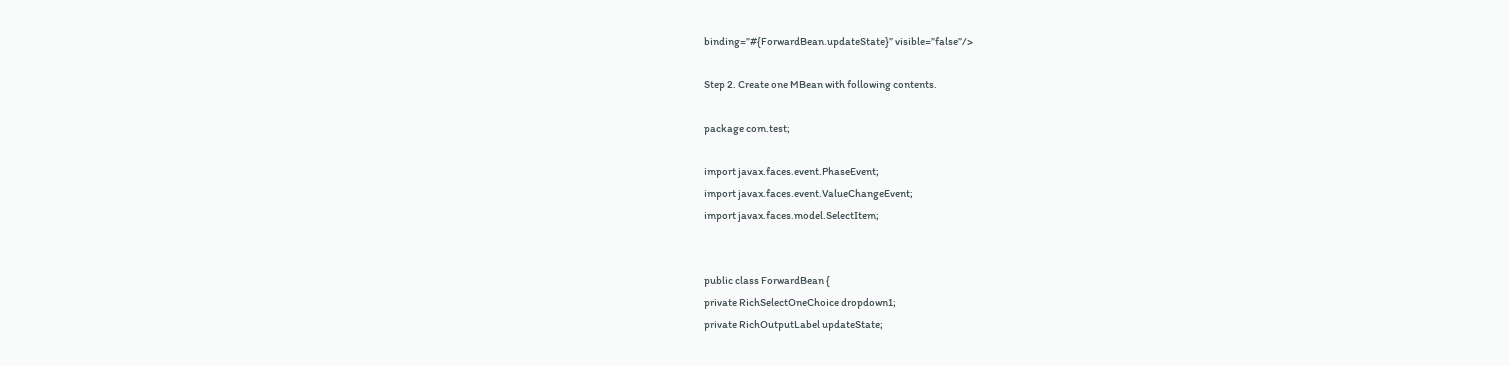binding=”#{ForwardBean.updateState}” visible=”false”/>

Step 2. Create one MBean with following contents.

package com.test;

import javax.faces.event.PhaseEvent;
import javax.faces.event.ValueChangeEvent;
import javax.faces.model.SelectItem;


public class ForwardBean {
private RichSelectOneChoice dropdown1;
private RichOutputLabel updateState;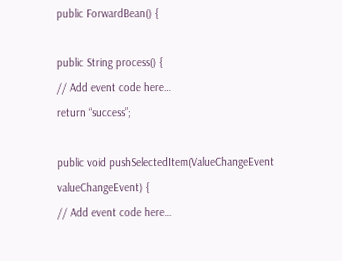public ForwardBean() {

public String process() {
// Add event code here…
return “success”;

public void pushSelectedItem(ValueChangeEvent valueChangeEvent) {
// Add event code here…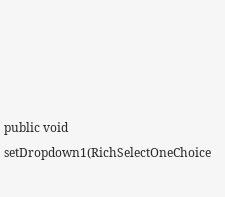public void setDropdown1(RichSelectOneChoice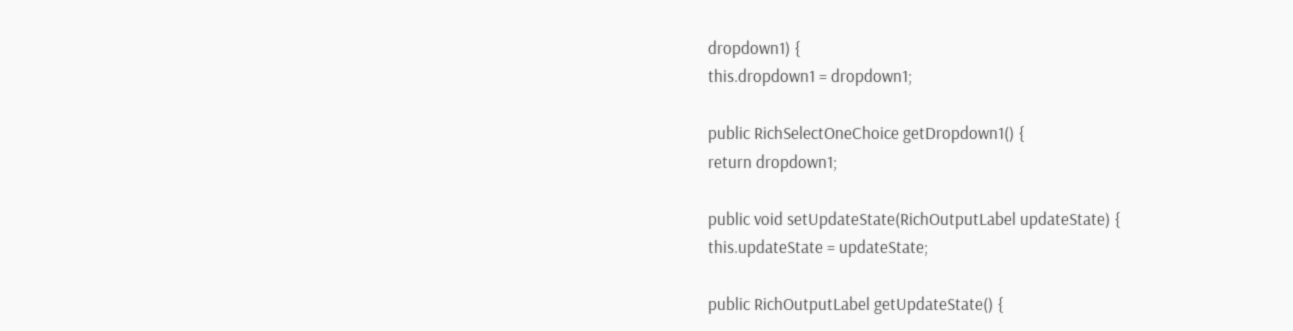dropdown1) {
this.dropdown1 = dropdown1;

public RichSelectOneChoice getDropdown1() {
return dropdown1;

public void setUpdateState(RichOutputLabel updateState) {
this.updateState = updateState;

public RichOutputLabel getUpdateState() {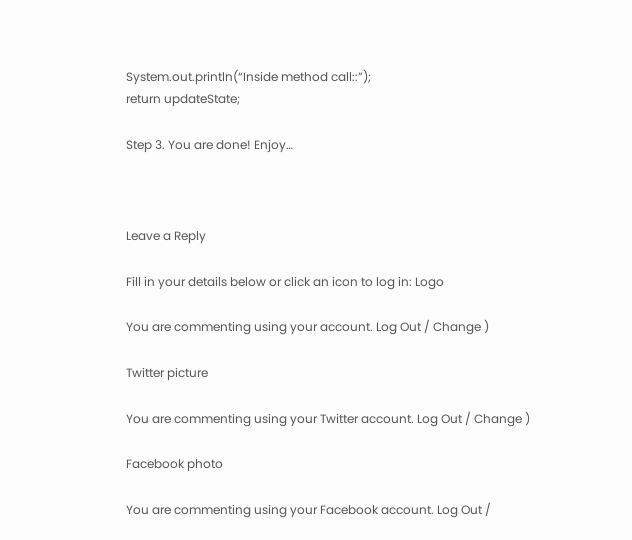System.out.println(“Inside method call::”);
return updateState;

Step 3. You are done! Enjoy…



Leave a Reply

Fill in your details below or click an icon to log in: Logo

You are commenting using your account. Log Out / Change )

Twitter picture

You are commenting using your Twitter account. Log Out / Change )

Facebook photo

You are commenting using your Facebook account. Log Out /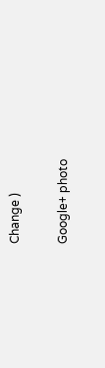Change )

Google+ photo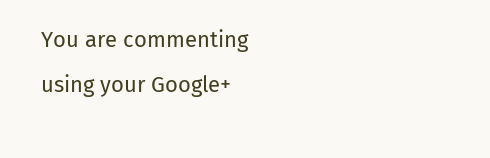You are commenting using your Google+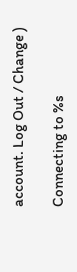account. Log Out / Change )

Connecting to %s